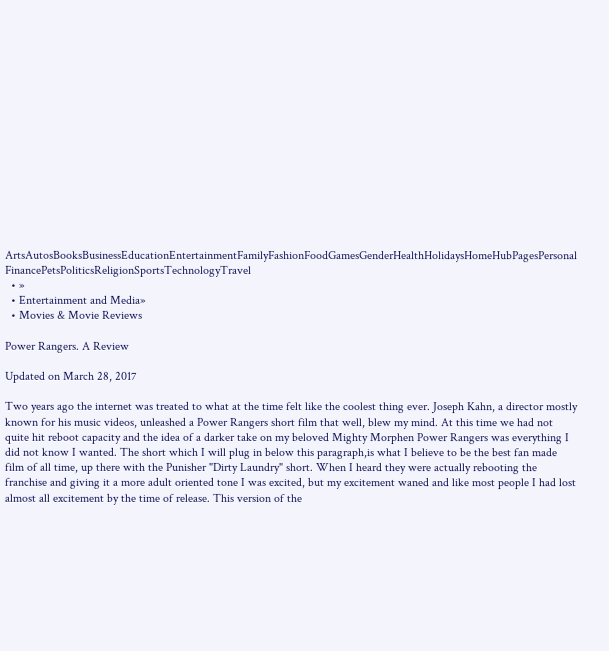ArtsAutosBooksBusinessEducationEntertainmentFamilyFashionFoodGamesGenderHealthHolidaysHomeHubPagesPersonal FinancePetsPoliticsReligionSportsTechnologyTravel
  • »
  • Entertainment and Media»
  • Movies & Movie Reviews

Power Rangers. A Review

Updated on March 28, 2017

Two years ago the internet was treated to what at the time felt like the coolest thing ever. Joseph Kahn, a director mostly known for his music videos, unleashed a Power Rangers short film that well, blew my mind. At this time we had not quite hit reboot capacity and the idea of a darker take on my beloved Mighty Morphen Power Rangers was everything I did not know I wanted. The short which I will plug in below this paragraph,is what I believe to be the best fan made film of all time, up there with the Punisher "Dirty Laundry" short. When I heard they were actually rebooting the franchise and giving it a more adult oriented tone I was excited, but my excitement waned and like most people I had lost almost all excitement by the time of release. This version of the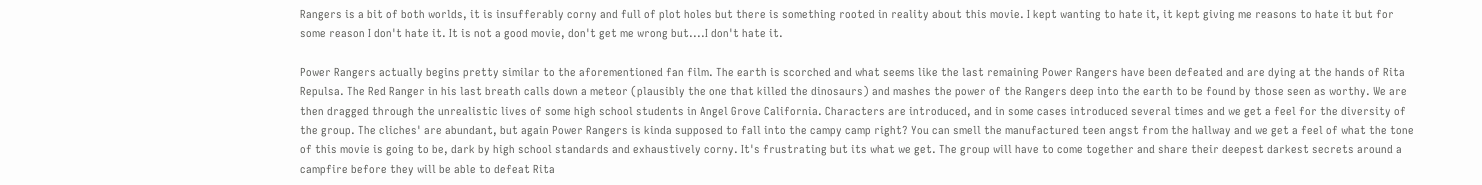Rangers is a bit of both worlds, it is insufferably corny and full of plot holes but there is something rooted in reality about this movie. I kept wanting to hate it, it kept giving me reasons to hate it but for some reason I don't hate it. It is not a good movie, don't get me wrong but....I don't hate it.

Power Rangers actually begins pretty similar to the aforementioned fan film. The earth is scorched and what seems like the last remaining Power Rangers have been defeated and are dying at the hands of Rita Repulsa. The Red Ranger in his last breath calls down a meteor (plausibly the one that killed the dinosaurs) and mashes the power of the Rangers deep into the earth to be found by those seen as worthy. We are then dragged through the unrealistic lives of some high school students in Angel Grove California. Characters are introduced, and in some cases introduced several times and we get a feel for the diversity of the group. The cliches' are abundant, but again Power Rangers is kinda supposed to fall into the campy camp right? You can smell the manufactured teen angst from the hallway and we get a feel of what the tone of this movie is going to be, dark by high school standards and exhaustively corny. It's frustrating but its what we get. The group will have to come together and share their deepest darkest secrets around a campfire before they will be able to defeat Rita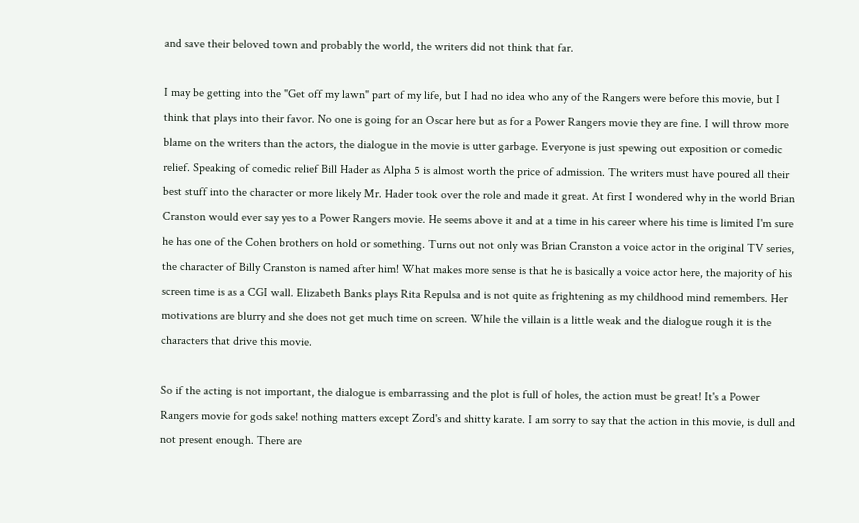and save their beloved town and probably the world, the writers did not think that far.

I may be getting into the "Get off my lawn" part of my life, but I had no idea who any of the Rangers were before this movie, but I think that plays into their favor. No one is going for an Oscar here but as for a Power Rangers movie they are fine. I will throw more blame on the writers than the actors, the dialogue in the movie is utter garbage. Everyone is just spewing out exposition or comedic relief. Speaking of comedic relief Bill Hader as Alpha 5 is almost worth the price of admission. The writers must have poured all their best stuff into the character or more likely Mr. Hader took over the role and made it great. At first I wondered why in the world Brian Cranston would ever say yes to a Power Rangers movie. He seems above it and at a time in his career where his time is limited I'm sure he has one of the Cohen brothers on hold or something. Turns out not only was Brian Cranston a voice actor in the original TV series, the character of Billy Cranston is named after him! What makes more sense is that he is basically a voice actor here, the majority of his screen time is as a CGI wall. Elizabeth Banks plays Rita Repulsa and is not quite as frightening as my childhood mind remembers. Her motivations are blurry and she does not get much time on screen. While the villain is a little weak and the dialogue rough it is the characters that drive this movie.

So if the acting is not important, the dialogue is embarrassing and the plot is full of holes, the action must be great! It's a Power Rangers movie for gods sake! nothing matters except Zord's and shitty karate. I am sorry to say that the action in this movie, is dull and not present enough. There are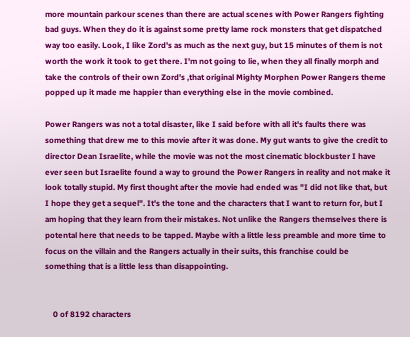more mountain parkour scenes than there are actual scenes with Power Rangers fighting bad guys. When they do it is against some pretty lame rock monsters that get dispatched way too easily. Look, I like Zord's as much as the next guy, but 15 minutes of them is not worth the work it took to get there. I'm not going to lie, when they all finally morph and take the controls of their own Zord's ,that original Mighty Morphen Power Rangers theme popped up it made me happier than everything else in the movie combined.

Power Rangers was not a total disaster, like I said before with all it's faults there was something that drew me to this movie after it was done. My gut wants to give the credit to director Dean Israelite, while the movie was not the most cinematic blockbuster I have ever seen but Israelite found a way to ground the Power Rangers in reality and not make it look totally stupid. My first thought after the movie had ended was "I did not like that, but I hope they get a sequel". It's the tone and the characters that I want to return for, but I am hoping that they learn from their mistakes. Not unlike the Rangers themselves there is potental here that needs to be tapped. Maybe with a little less preamble and more time to focus on the villain and the Rangers actually in their suits, this franchise could be something that is a little less than disappointing.


    0 of 8192 characters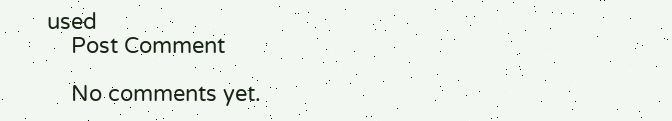used
    Post Comment

    No comments yet.